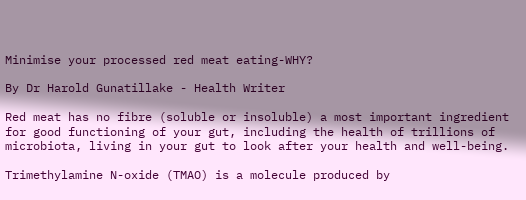Minimise your processed red meat eating-WHY?

By Dr Harold Gunatillake - Health Writer

Red meat has no fibre (soluble or insoluble) a most important ingredient for good functioning of your gut, including the health of trillions of microbiota, living in your gut to look after your health and well-being.

Trimethylamine N-oxide (TMAO) is a molecule produced by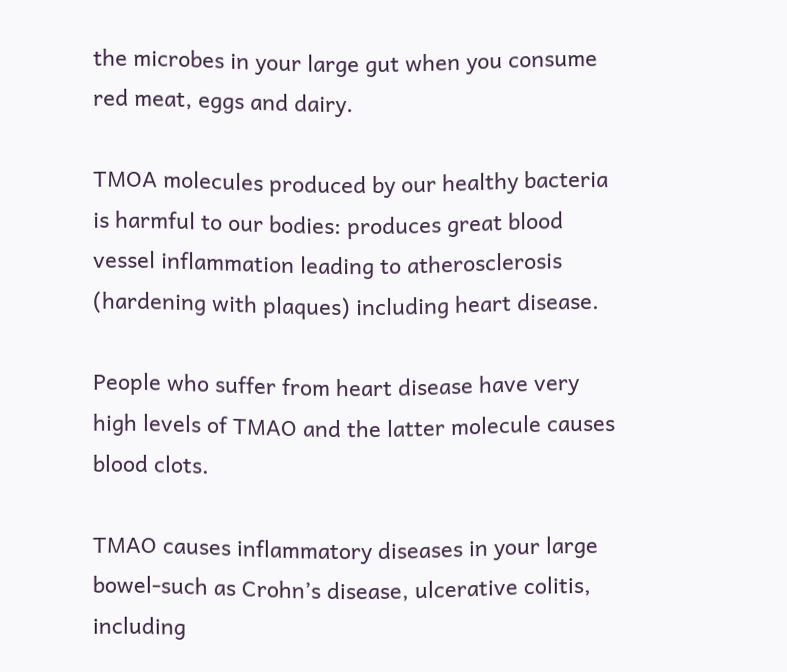the microbes in your large gut when you consume red meat, eggs and dairy.

TMOA molecules produced by our healthy bacteria is harmful to our bodies: produces great blood vessel inflammation leading to atherosclerosis (hardening with plaques) including heart disease.

People who suffer from heart disease have very high levels of TMAO and the latter molecule causes blood clots.

TMAO causes inflammatory diseases in your large bowel-such as Crohn’s disease, ulcerative colitis, including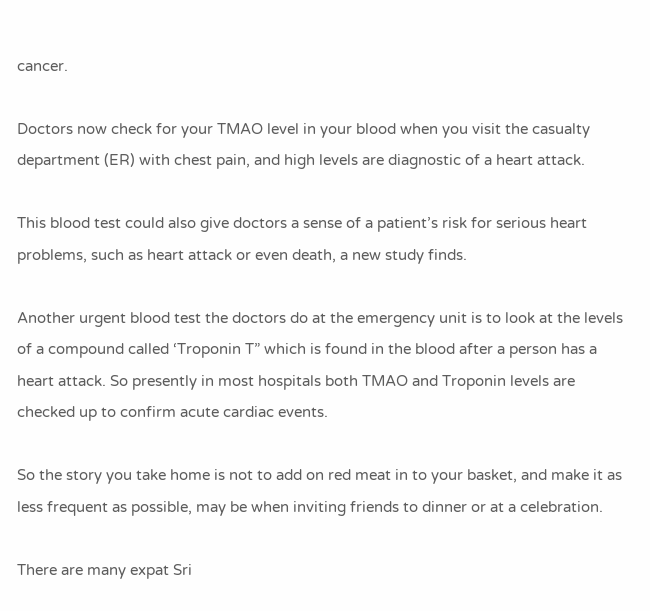cancer.

Doctors now check for your TMAO level in your blood when you visit the casualty department (ER) with chest pain, and high levels are diagnostic of a heart attack.

This blood test could also give doctors a sense of a patient’s risk for serious heart problems, such as heart attack or even death, a new study finds.

Another urgent blood test the doctors do at the emergency unit is to look at the levels of a compound called ‘Troponin T” which is found in the blood after a person has a heart attack. So presently in most hospitals both TMAO and Troponin levels are checked up to confirm acute cardiac events.

So the story you take home is not to add on red meat in to your basket, and make it as less frequent as possible, may be when inviting friends to dinner or at a celebration.

There are many expat Sri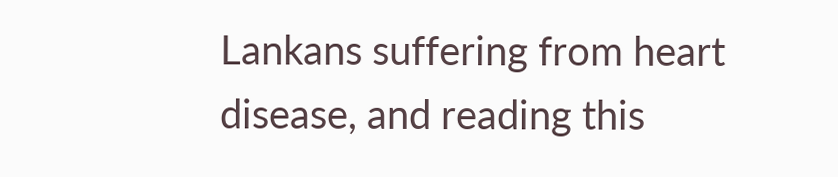Lankans suffering from heart disease, and reading this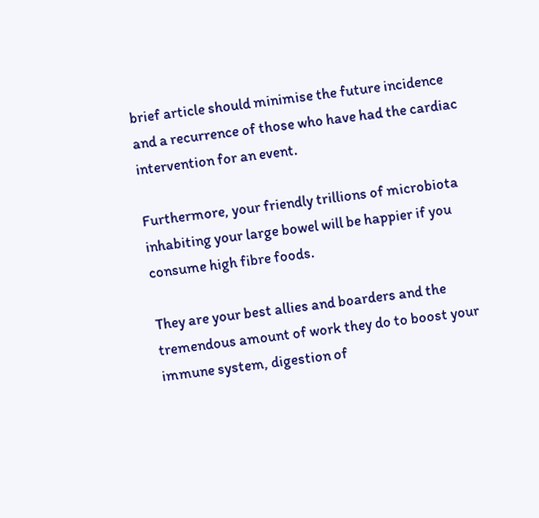brief article should minimise the future incidence and a recurrence of those who have had the cardiac intervention for an event.

Furthermore, your friendly trillions of microbiota inhabiting your large bowel will be happier if you consume high fibre foods.

They are your best allies and boarders and the tremendous amount of work they do to boost your immune system, digestion of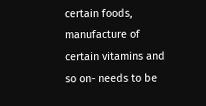certain foods, manufacture of certain vitamins and so on- needs to be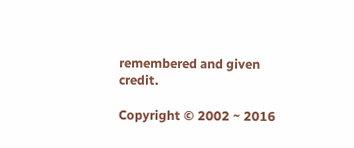remembered and given credit.

Copyright © 2002 ~ 2016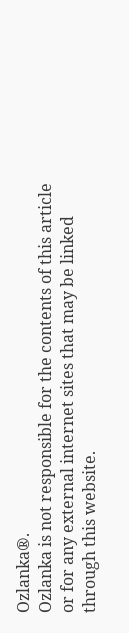Ozlanka®.
Ozlanka is not responsible for the contents of this article or for any external internet sites that may be linked through this website.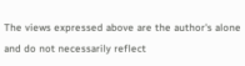The views expressed above are the author's alone and do not necessarily reflect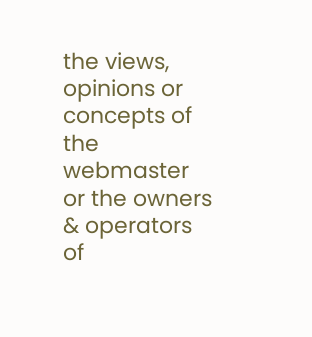the views, opinions or concepts of the webmaster or the owners & operators of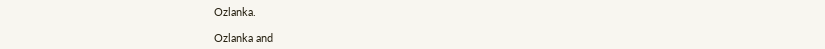Ozlanka.

Ozlanka and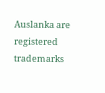Auslanka are registered trademarks